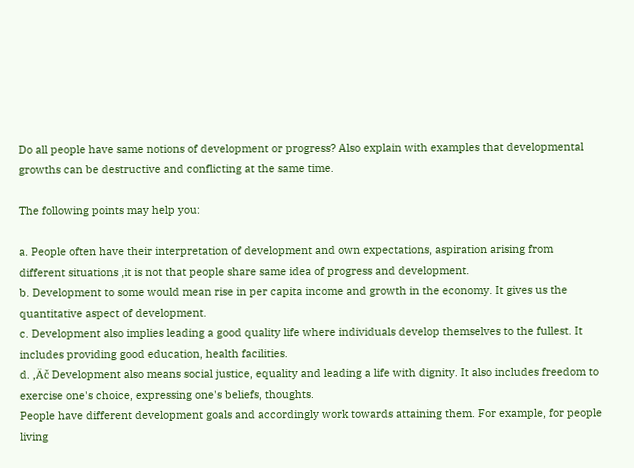Do all people have same notions of development or progress? Also explain with examples that developmental growths can be destructive and conflicting at the same time.

The following points may help you:

a. People often have their interpretation of development and own expectations, aspiration arising from different situations ,it is not that people share same idea of progress and development.
b. Development to some would mean rise in per capita income and growth in the economy. It gives us the quantitative aspect of development.
c. Development also implies leading a good quality life where individuals develop themselves to the fullest. It includes providing good education, health facilities.
d. ‚Äč Development also means social justice, equality and leading a life with dignity. It also includes freedom to exercise one's choice, expressing one's beliefs, thoughts.
People have different development goals and accordingly work towards attaining them. For example, for people living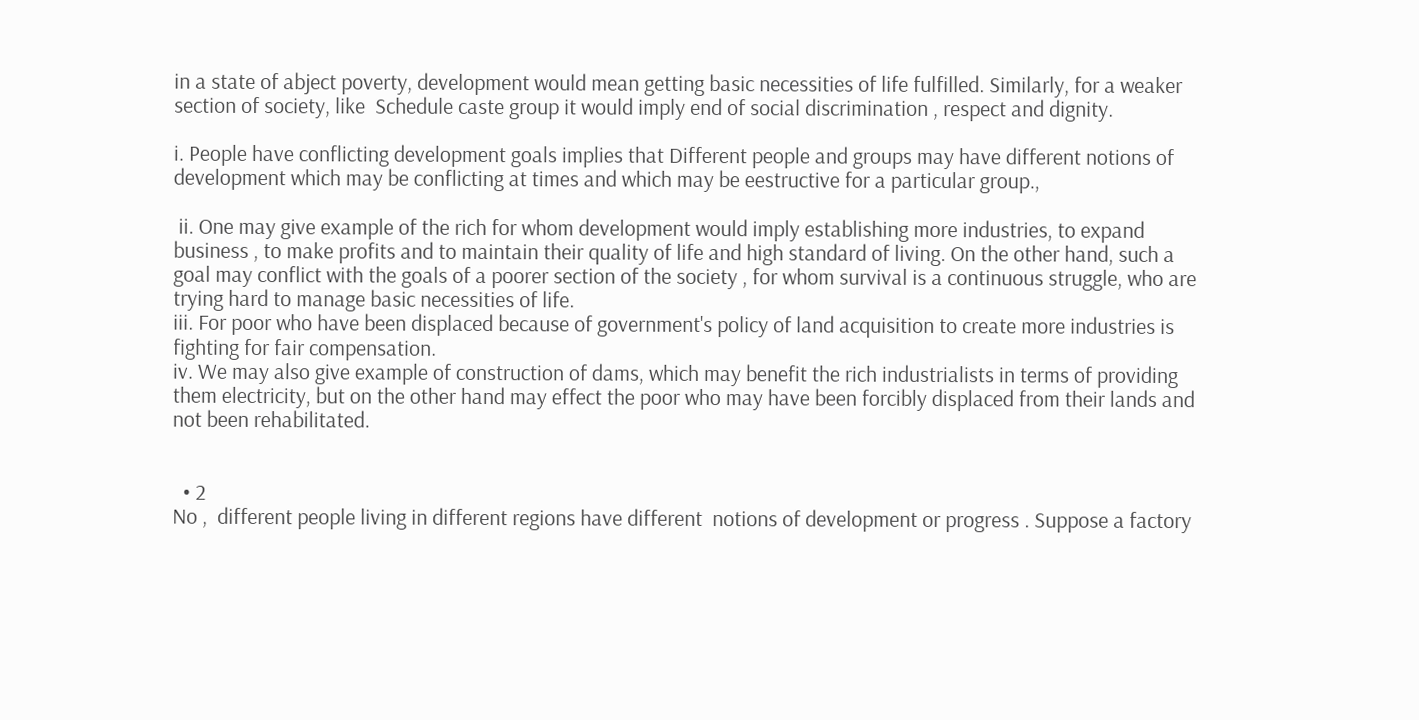in a state of abject poverty, development would mean getting basic necessities of life fulfilled. Similarly, for a weaker section of society, like  Schedule caste group it would imply end of social discrimination , respect and dignity.

i. People have conflicting development goals implies that Different people and groups may have different notions of development which may be conflicting at times and which may be eestructive for a particular group.,

 ii. One may give example of the rich for whom development would imply establishing more industries, to expand business , to make profits and to maintain their quality of life and high standard of living. On the other hand, such a goal may conflict with the goals of a poorer section of the society , for whom survival is a continuous struggle, who are trying hard to manage basic necessities of life.
iii. For poor who have been displaced because of government's policy of land acquisition to create more industries is fighting for fair compensation.
iv. We may also give example of construction of dams, which may benefit the rich industrialists in terms of providing them electricity, but on the other hand may effect the poor who may have been forcibly displaced from their lands and not been rehabilitated.


  • 2
No ,  different people living in different regions have different  notions of development or progress . Suppose a factory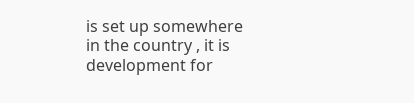is set up somewhere in the country , it is development for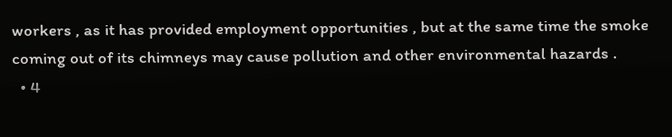workers , as it has provided employment opportunities , but at the same time the smoke coming out of its chimneys may cause pollution and other environmental hazards .
  • 4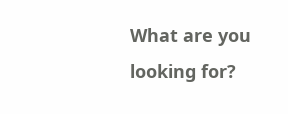What are you looking for?